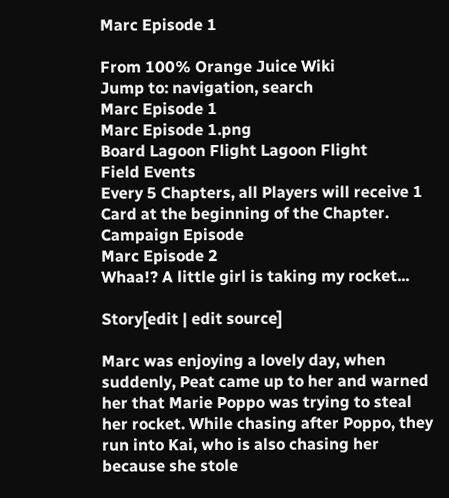Marc Episode 1

From 100% Orange Juice Wiki
Jump to: navigation, search
Marc Episode 1
Marc Episode 1.png
Board Lagoon Flight Lagoon Flight
Field Events
Every 5 Chapters, all Players will receive 1 Card at the beginning of the Chapter.
Campaign Episode
Marc Episode 2
Whaa!? A little girl is taking my rocket...

Story[edit | edit source]

Marc was enjoying a lovely day, when suddenly, Peat came up to her and warned her that Marie Poppo was trying to steal her rocket. While chasing after Poppo, they run into Kai, who is also chasing her because she stole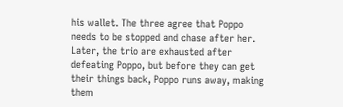his wallet. The three agree that Poppo needs to be stopped and chase after her. Later, the trio are exhausted after defeating Poppo, but before they can get their things back, Poppo runs away, making them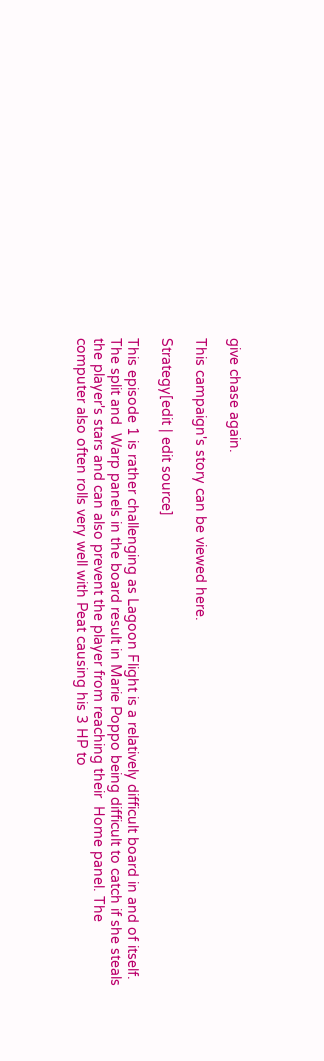give chase again.

This campaign's story can be viewed here.

Strategy[edit | edit source]

This episode 1 is rather challenging as Lagoon Flight is a relatively difficult board in and of itself. The split and  Warp panels in the board result in Marie Poppo being difficult to catch if she steals the player's stars and can also prevent the player from reaching their  Home panel. The computer also often rolls very well with Peat causing his 3 HP to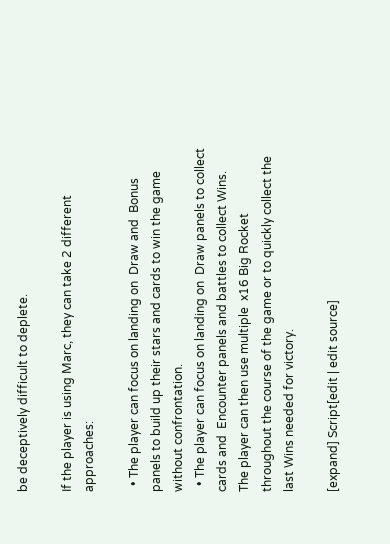be deceptively difficult to deplete.

If the player is using Marc, they can take 2 different approaches:

  • The player can focus on landing on  Draw and  Bonus panels to build up their stars and cards to win the game without confrontation.
  • The player can focus on landing on  Draw panels to collect cards and  Encounter panels and battles to collect Wins. The player can then use multiple  x16 Big Rocket throughout the course of the game or to quickly collect the last Wins needed for victory.

[expand] Script[edit | edit source]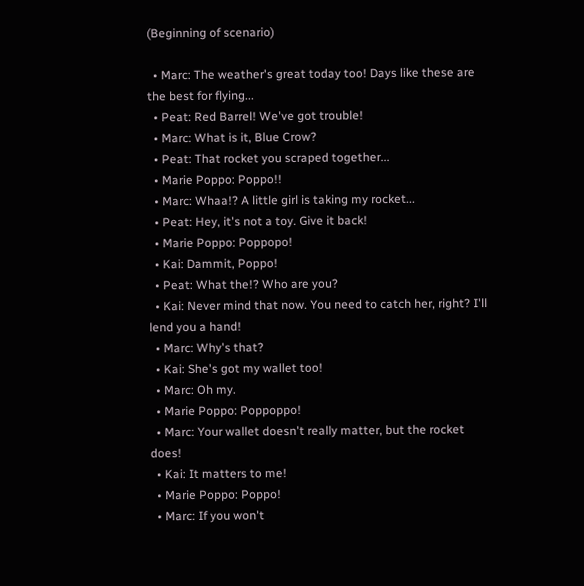(Beginning of scenario)

  • Marc: The weather's great today too! Days like these are the best for flying...
  • Peat: Red Barrel! We've got trouble!
  • Marc: What is it, Blue Crow?
  • Peat: That rocket you scraped together...
  • Marie Poppo: Poppo!!
  • Marc: Whaa!? A little girl is taking my rocket...
  • Peat: Hey, it's not a toy. Give it back!
  • Marie Poppo: Poppopo!
  • Kai: Dammit, Poppo!
  • Peat: What the!? Who are you?
  • Kai: Never mind that now. You need to catch her, right? I'll lend you a hand!
  • Marc: Why's that?
  • Kai: She's got my wallet too!
  • Marc: Oh my.
  • Marie Poppo: Poppoppo!
  • Marc: Your wallet doesn't really matter, but the rocket does!
  • Kai: It matters to me!
  • Marie Poppo: Poppo!
  • Marc: If you won't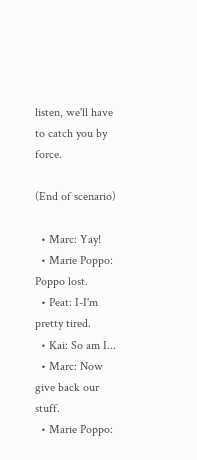listen, we'll have to catch you by force.

(End of scenario)

  • Marc: Yay!
  • Marie Poppo: Poppo lost.
  • Peat: I-I'm pretty tired.
  • Kai: So am I...
  • Marc: Now give back our stuff.
  • Marie Poppo: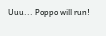Uuu... Poppo will run!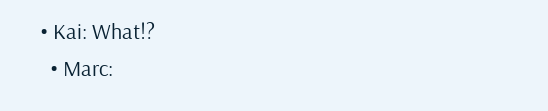• Kai: What!?
  • Marc: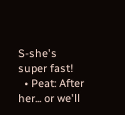S-she's super fast!
  • Peat: After her... or we'll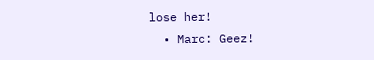lose her!
  • Marc: Geez!